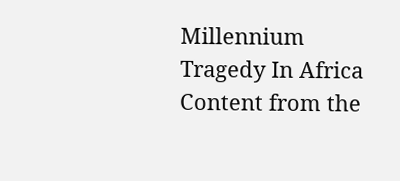Millennium Tragedy In Africa Content from the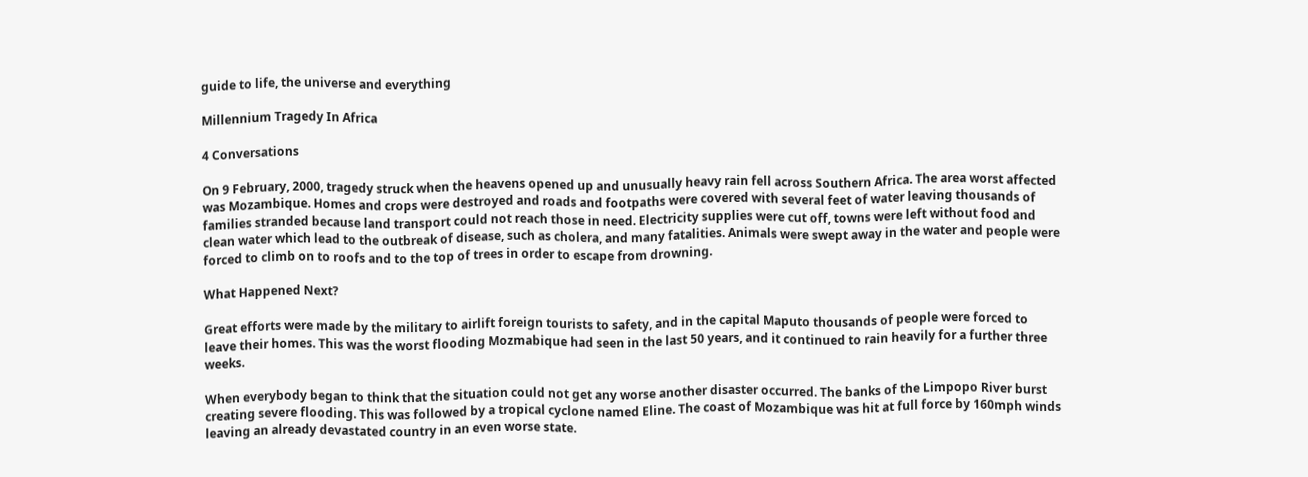guide to life, the universe and everything

Millennium Tragedy In Africa

4 Conversations

On 9 February, 2000, tragedy struck when the heavens opened up and unusually heavy rain fell across Southern Africa. The area worst affected was Mozambique. Homes and crops were destroyed and roads and footpaths were covered with several feet of water leaving thousands of families stranded because land transport could not reach those in need. Electricity supplies were cut off, towns were left without food and clean water which lead to the outbreak of disease, such as cholera, and many fatalities. Animals were swept away in the water and people were forced to climb on to roofs and to the top of trees in order to escape from drowning.

What Happened Next?

Great efforts were made by the military to airlift foreign tourists to safety, and in the capital Maputo thousands of people were forced to leave their homes. This was the worst flooding Mozmabique had seen in the last 50 years, and it continued to rain heavily for a further three weeks.

When everybody began to think that the situation could not get any worse another disaster occurred. The banks of the Limpopo River burst creating severe flooding. This was followed by a tropical cyclone named Eline. The coast of Mozambique was hit at full force by 160mph winds leaving an already devastated country in an even worse state.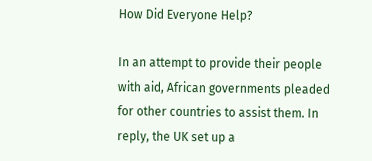How Did Everyone Help?

In an attempt to provide their people with aid, African governments pleaded for other countries to assist them. In reply, the UK set up a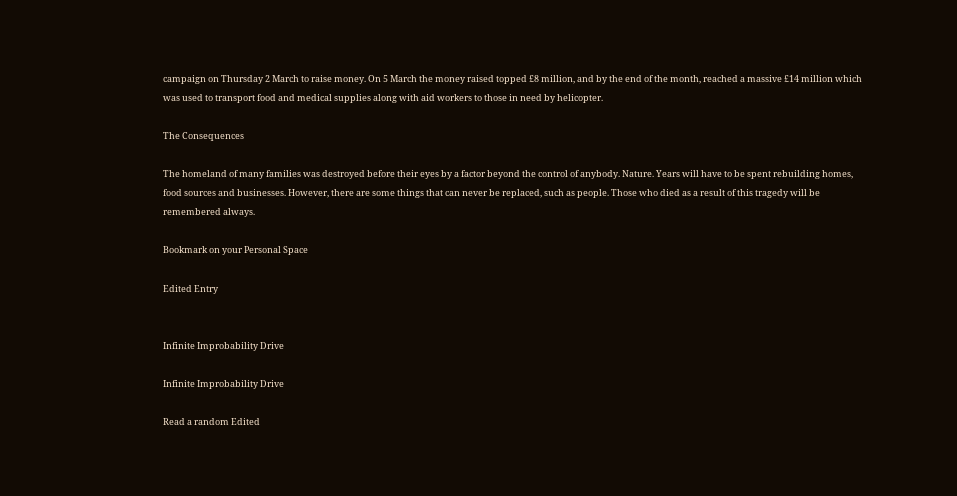campaign on Thursday 2 March to raise money. On 5 March the money raised topped £8 million, and by the end of the month, reached a massive £14 million which was used to transport food and medical supplies along with aid workers to those in need by helicopter.

The Consequences

The homeland of many families was destroyed before their eyes by a factor beyond the control of anybody. Nature. Years will have to be spent rebuilding homes, food sources and businesses. However, there are some things that can never be replaced, such as people. Those who died as a result of this tragedy will be remembered always.

Bookmark on your Personal Space

Edited Entry


Infinite Improbability Drive

Infinite Improbability Drive

Read a random Edited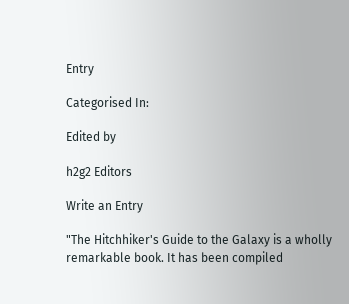Entry

Categorised In:

Edited by

h2g2 Editors

Write an Entry

"The Hitchhiker's Guide to the Galaxy is a wholly remarkable book. It has been compiled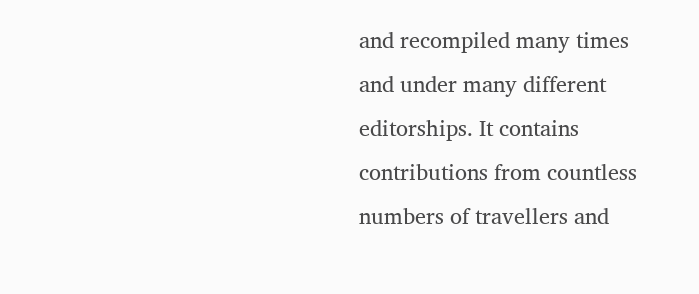and recompiled many times and under many different editorships. It contains contributions from countless numbers of travellers and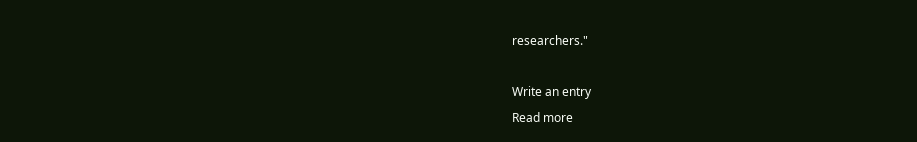researchers."

Write an entry
Read more